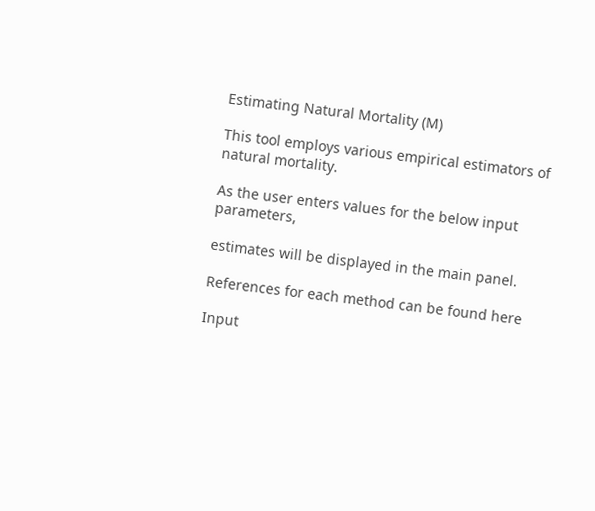Estimating Natural Mortality (M)

This tool employs various empirical estimators of natural mortality.

As the user enters values for the below input parameters,

estimates will be displayed in the main panel.

References for each method can be found here

Input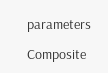parameters

Composite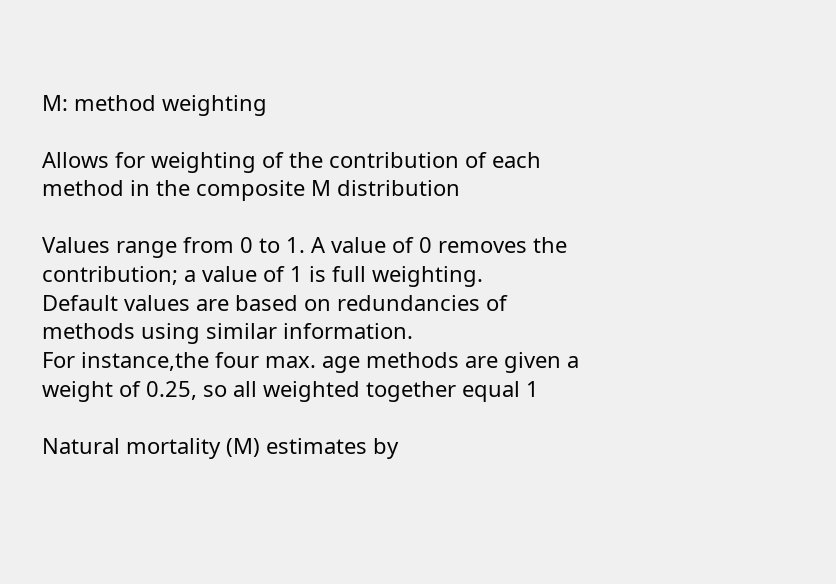M: method weighting

Allows for weighting of the contribution of each method in the composite M distribution

Values range from 0 to 1. A value of 0 removes the contribution; a value of 1 is full weighting.
Default values are based on redundancies of methods using similar information.
For instance,the four max. age methods are given a weight of 0.25, so all weighted together equal 1

Natural mortality (M) estimates by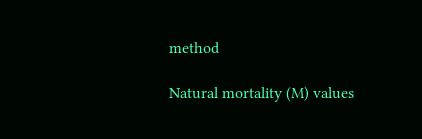method

Natural mortality (M) values